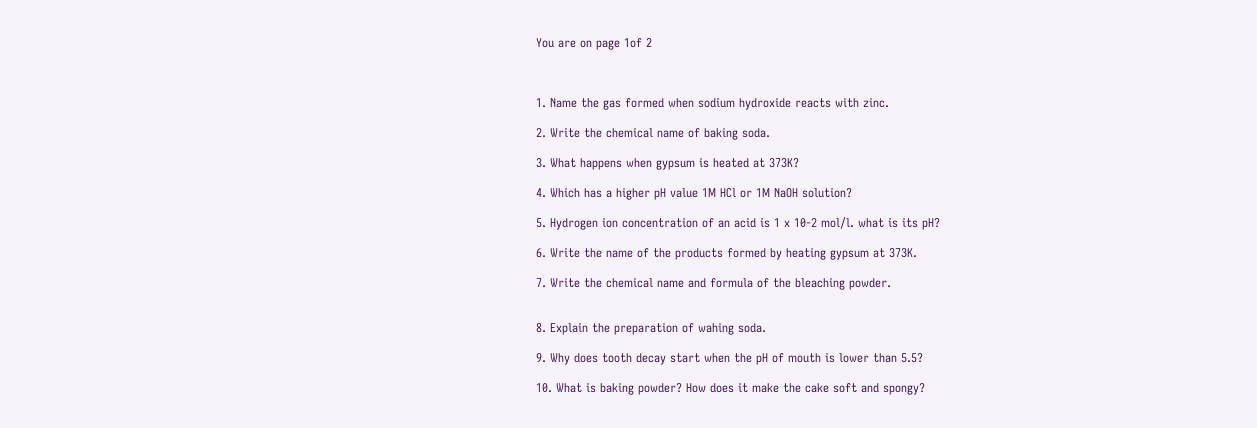You are on page 1of 2



1. Name the gas formed when sodium hydroxide reacts with zinc.

2. Write the chemical name of baking soda.

3. What happens when gypsum is heated at 373K?

4. Which has a higher pH value 1M HCl or 1M NaOH solution?

5. Hydrogen ion concentration of an acid is 1 x 10-2 mol/l. what is its pH?

6. Write the name of the products formed by heating gypsum at 373K.

7. Write the chemical name and formula of the bleaching powder.


8. Explain the preparation of wahing soda.

9. Why does tooth decay start when the pH of mouth is lower than 5.5?

10. What is baking powder? How does it make the cake soft and spongy?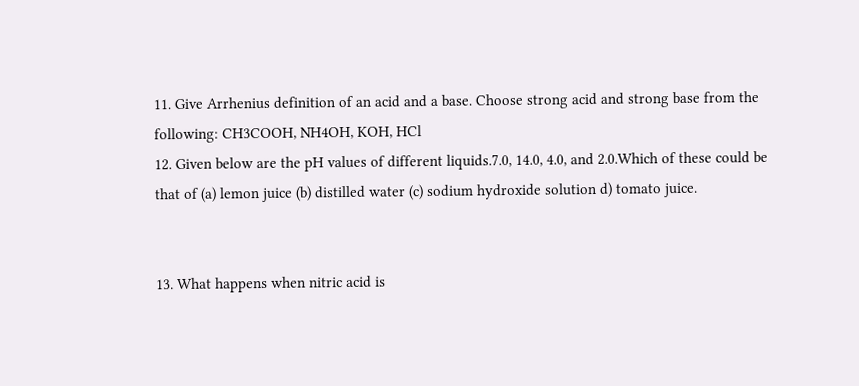11. Give Arrhenius definition of an acid and a base. Choose strong acid and strong base from the
following: CH3COOH, NH4OH, KOH, HCl
12. Given below are the pH values of different liquids.7.0, 14.0, 4.0, and 2.0.Which of these could be
that of (a) lemon juice (b) distilled water (c) sodium hydroxide solution d) tomato juice.


13. What happens when nitric acid is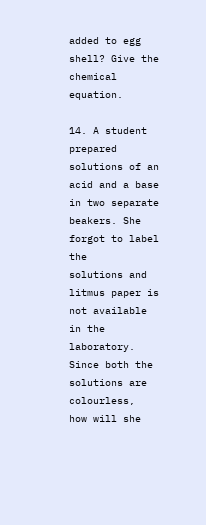added to egg shell? Give the chemical equation.

14. A student prepared solutions of an acid and a base in two separate beakers. She forgot to label the
solutions and litmus paper is not available in the laboratory. Since both the solutions are colourless,
how will she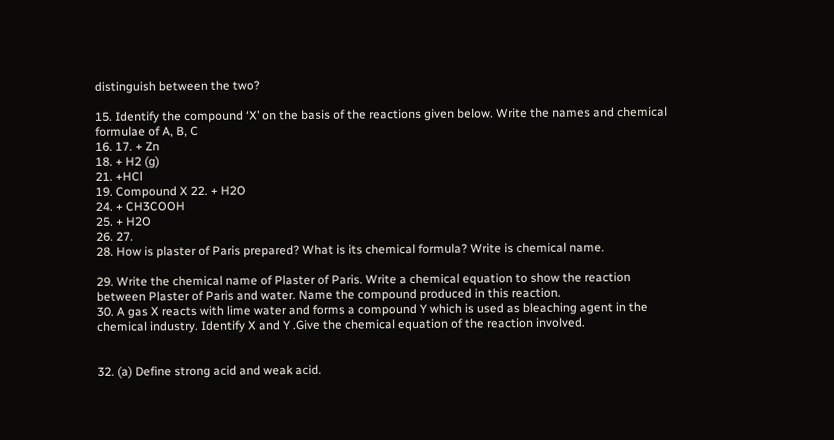distinguish between the two?

15. Identify the compound ‘X’ on the basis of the reactions given below. Write the names and chemical
formulae of A, B, C
16. 17. + Zn
18. + H2 (g)
21. +HCl
19. Compound X 22. + H2O
24. + CH3COOH
25. + H2O
26. 27.
28. How is plaster of Paris prepared? What is its chemical formula? Write is chemical name.

29. Write the chemical name of Plaster of Paris. Write a chemical equation to show the reaction
between Plaster of Paris and water. Name the compound produced in this reaction.
30. A gas X reacts with lime water and forms a compound Y which is used as bleaching agent in the
chemical industry. Identify X and Y .Give the chemical equation of the reaction involved.


32. (a) Define strong acid and weak acid.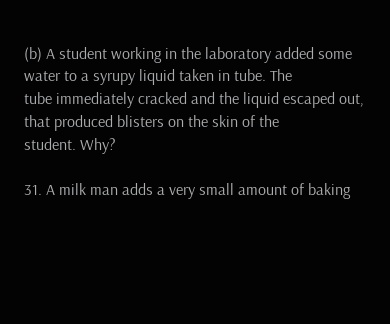(b) A student working in the laboratory added some water to a syrupy liquid taken in tube. The
tube immediately cracked and the liquid escaped out, that produced blisters on the skin of the
student. Why?

31. A milk man adds a very small amount of baking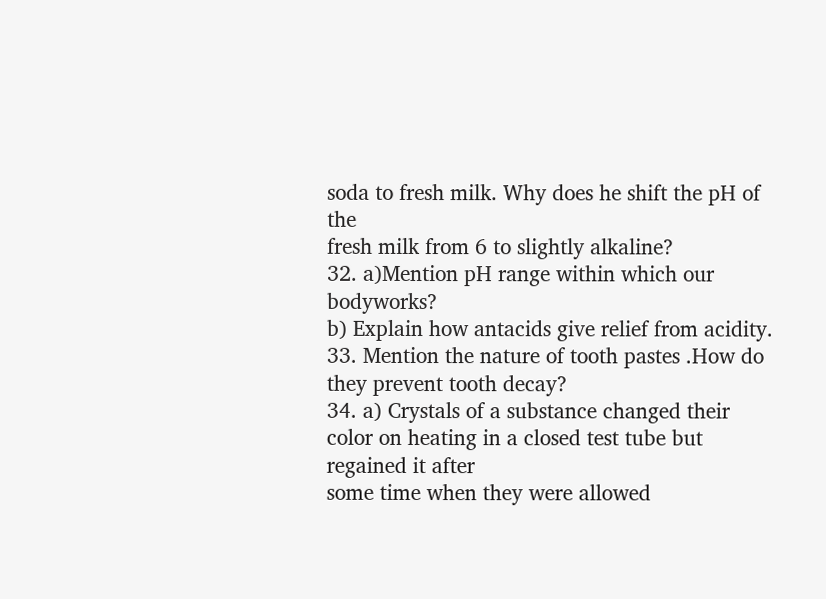soda to fresh milk. Why does he shift the pH of the
fresh milk from 6 to slightly alkaline?
32. a)Mention pH range within which our bodyworks?
b) Explain how antacids give relief from acidity.
33. Mention the nature of tooth pastes .How do they prevent tooth decay?
34. a) Crystals of a substance changed their color on heating in a closed test tube but regained it after
some time when they were allowed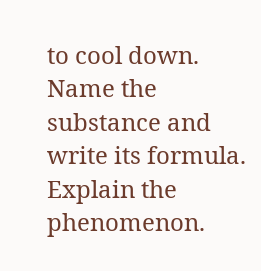to cool down. Name the substance and write its formula.
Explain the phenomenon.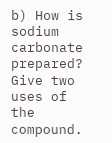b) How is sodium carbonate prepared? Give two uses of the compound.